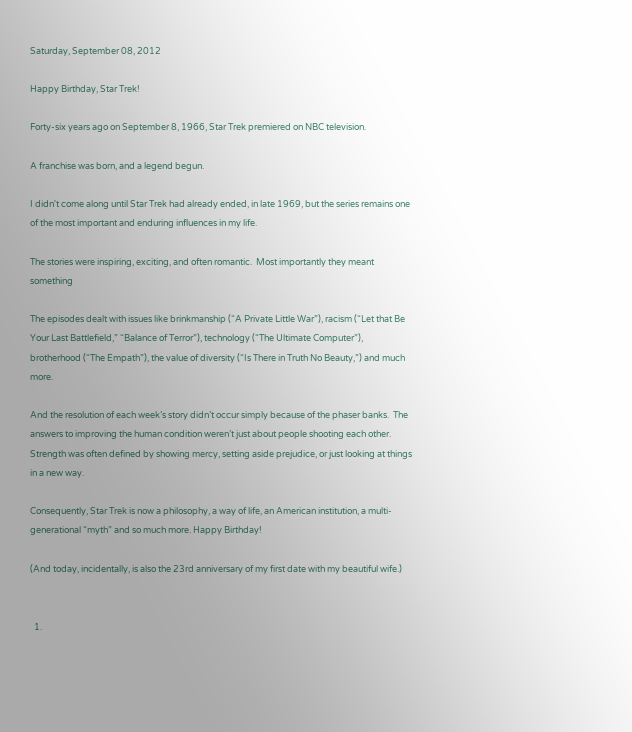Saturday, September 08, 2012

Happy Birthday, Star Trek!

Forty-six years ago on September 8, 1966, Star Trek premiered on NBC television.

A franchise was born, and a legend begun.

I didn't come along until Star Trek had already ended, in late 1969, but the series remains one of the most important and enduring influences in my life.

The stories were inspiring, exciting, and often romantic.  Most importantly they meant something

The episodes dealt with issues like brinkmanship (“A Private Little War”), racism (“Let that Be Your Last Battlefield,” “Balance of Terror”), technology (“The Ultimate Computer”), brotherhood (“The Empath”), the value of diversity (“Is There in Truth No Beauty,”) and much more.

And the resolution of each week’s story didn’t occur simply because of the phaser banks.  The answers to improving the human condition weren’t just about people shooting each other.  Strength was often defined by showing mercy, setting aside prejudice, or just looking at things in a new way.

Consequently, Star Trek is now a philosophy, a way of life, an American institution, a multi-generational “myth” and so much more. Happy Birthday!

(And today, incidentally, is also the 23rd anniversary of my first date with my beautiful wife.)


  1.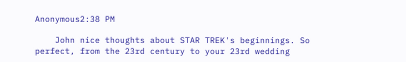Anonymous2:38 PM

    John nice thoughts about STAR TREK's beginnings. So perfect, from the 23rd century to your 23rd wedding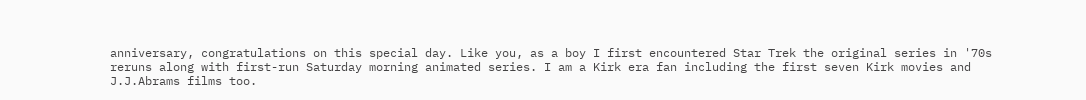anniversary, congratulations on this special day. Like you, as a boy I first encountered Star Trek the original series in '70s reruns along with first-run Saturday morning animated series. I am a Kirk era fan including the first seven Kirk movies and J.J.Abrams films too.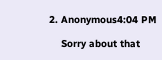2. Anonymous4:04 PM

    Sorry about that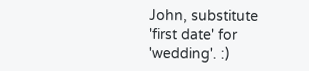John, substitute 'first date' for 'wedding'. :)